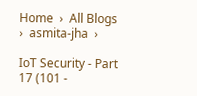Home  ›  All Blogs  ›  asmita-jha  ›

IoT Security - Part 17 (101 -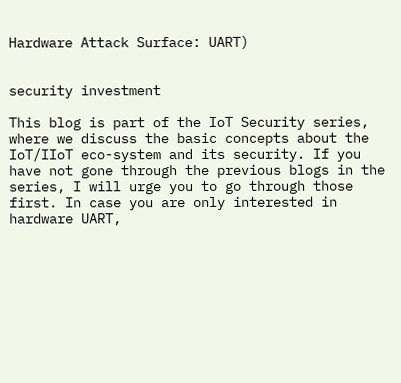Hardware Attack Surface: UART)


security investment

This blog is part of the IoT Security series, where we discuss the basic concepts about the IoT/IIoT eco-system and its security. If you have not gone through the previous blogs in the series, I will urge you to go through those first. In case you are only interested in hardware UART,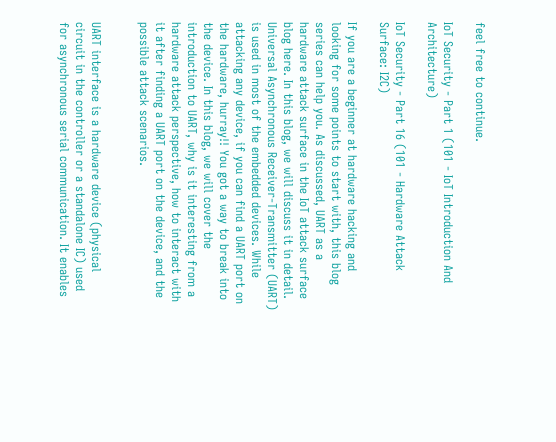feel free to continue.

IoT Security - Part 1 (101 - IoT Introduction And Architecture)

IoT Security - Part 16 (101 - Hardware Attack Surface: I2C)

If you are a beginner at hardware hacking and looking for some points to start with, this blog series can help you. As discussed, UART as a hardware attack surface in the IoT attack surface blog here. In this blog, we will discuss it in detail. Universal Asynchronous Receiver-Transmitter (UART) is used in most of the embedded devices. While attacking any device, if you can find a UART port on the hardware, hurray!! You got a way to break into the device. In this blog, we will cover the introduction to UART, why is it interesting from a hardware attack perspective, how to interact with it after finding a UART port on the device, and the possible attack scenarios.


UART interface is a hardware device (physical circuit in the controller or a standalone IC) used for asynchronous serial communication. It enables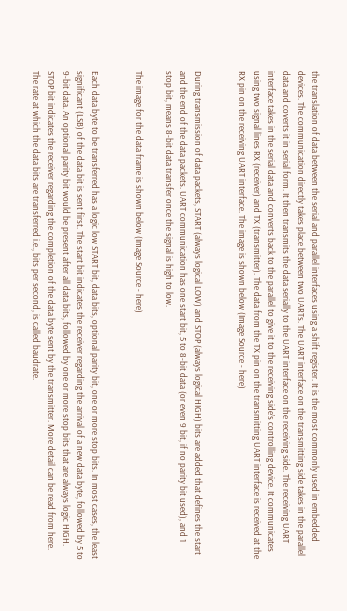the translation of data between the serial and parallel interfaces using a shift register. It is the most commonly used in embedded devices. The communication directly takes place between two UARTs. The UART interface on the transmitting side takes in the parallel data and coverts it in serial form. It then transmits the data serially to the UART interface on the receiving side. The receiving UART interface takes in the serial data and converts back to the parallel to give it to the receiving side’s controlling device. It communicates using two signal lines RX (receiver) and TX (transmitter). The data from the TX pin on the transmitting UART interface is received at the RX pin on the receiving UART interface. The image is shown below (Image Source - here)


During transmission of data packets, START (always logical LOW) and STOP (always logical HIGH) bits are added that defines the start and the end of the data packets. UART communication has one start bit, 5 to 8-bit data (or even 9 bit, if no parity bit used), and 1 stop bit, means 8-bit data transfer once the signal is high to low.

The image for the data frame is shown below (Image Source - here)


Each data byte to be transferred has a logic low START bit, data bits, optional parity bit, one or more stop bits. In most cases, the least significant (LSB) of the data bit is sent first. The start bit indicates the receiver regarding the arrival of a new data byte, followed by 5 to 9-bit data. An optional parity bit would be present after all data bits, followed by one or more stop bits that are always logic HIGH. STOP bit indicates the receiver regarding the completion of the data byte sent by the transmitter. More detail can be read from here. The rate at which the data bits are transferred i.e., bits per second, is called baudrate.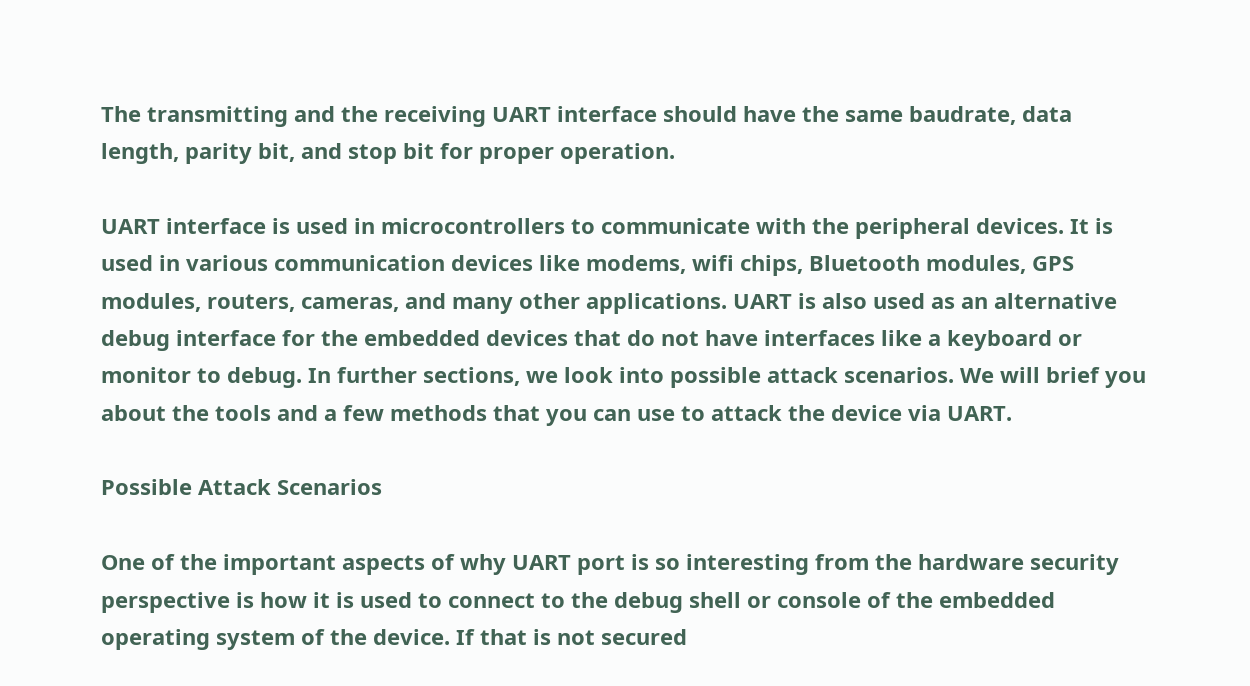The transmitting and the receiving UART interface should have the same baudrate, data length, parity bit, and stop bit for proper operation.

UART interface is used in microcontrollers to communicate with the peripheral devices. It is used in various communication devices like modems, wifi chips, Bluetooth modules, GPS modules, routers, cameras, and many other applications. UART is also used as an alternative debug interface for the embedded devices that do not have interfaces like a keyboard or monitor to debug. In further sections, we look into possible attack scenarios. We will brief you about the tools and a few methods that you can use to attack the device via UART.

Possible Attack Scenarios

One of the important aspects of why UART port is so interesting from the hardware security perspective is how it is used to connect to the debug shell or console of the embedded operating system of the device. If that is not secured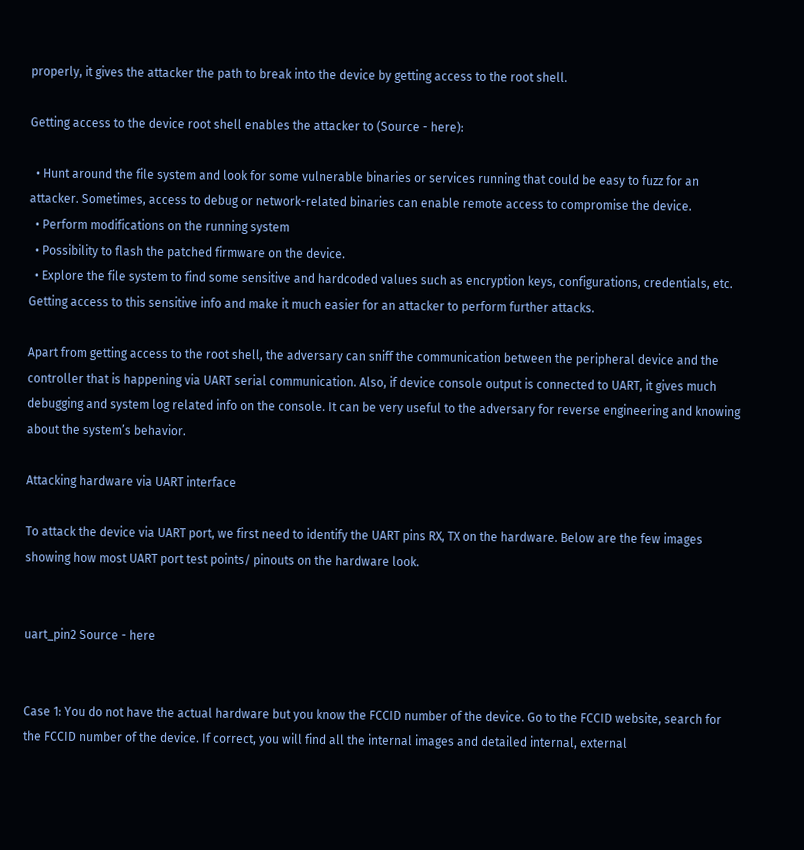properly, it gives the attacker the path to break into the device by getting access to the root shell.

Getting access to the device root shell enables the attacker to (Source - here):

  • Hunt around the file system and look for some vulnerable binaries or services running that could be easy to fuzz for an attacker. Sometimes, access to debug or network-related binaries can enable remote access to compromise the device.
  • Perform modifications on the running system
  • Possibility to flash the patched firmware on the device.
  • Explore the file system to find some sensitive and hardcoded values such as encryption keys, configurations, credentials, etc. Getting access to this sensitive info and make it much easier for an attacker to perform further attacks.

Apart from getting access to the root shell, the adversary can sniff the communication between the peripheral device and the controller that is happening via UART serial communication. Also, if device console output is connected to UART, it gives much debugging and system log related info on the console. It can be very useful to the adversary for reverse engineering and knowing about the system’s behavior.

Attacking hardware via UART interface

To attack the device via UART port, we first need to identify the UART pins RX, TX on the hardware. Below are the few images showing how most UART port test points/ pinouts on the hardware look.


uart_pin2 Source - here


Case 1: You do not have the actual hardware but you know the FCCID number of the device. Go to the FCCID website, search for the FCCID number of the device. If correct, you will find all the internal images and detailed internal, external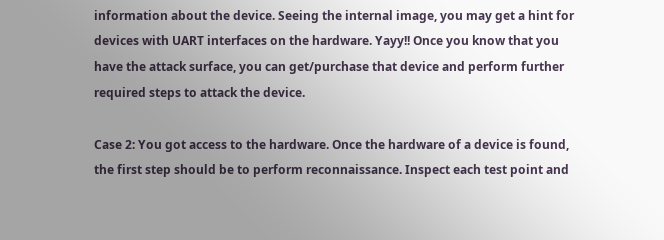information about the device. Seeing the internal image, you may get a hint for devices with UART interfaces on the hardware. Yayy!! Once you know that you have the attack surface, you can get/purchase that device and perform further required steps to attack the device.

Case 2: You got access to the hardware. Once the hardware of a device is found, the first step should be to perform reconnaissance. Inspect each test point and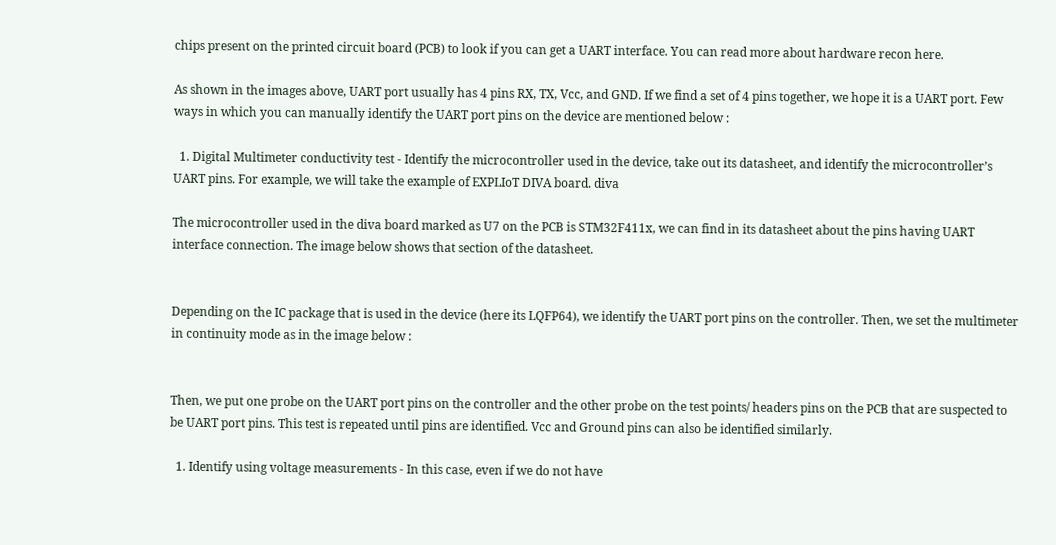chips present on the printed circuit board (PCB) to look if you can get a UART interface. You can read more about hardware recon here.

As shown in the images above, UART port usually has 4 pins RX, TX, Vcc, and GND. If we find a set of 4 pins together, we hope it is a UART port. Few ways in which you can manually identify the UART port pins on the device are mentioned below :

  1. Digital Multimeter conductivity test - Identify the microcontroller used in the device, take out its datasheet, and identify the microcontroller’s UART pins. For example, we will take the example of EXPLIoT DIVA board. diva

The microcontroller used in the diva board marked as U7 on the PCB is STM32F411x, we can find in its datasheet about the pins having UART interface connection. The image below shows that section of the datasheet.


Depending on the IC package that is used in the device (here its LQFP64), we identify the UART port pins on the controller. Then, we set the multimeter in continuity mode as in the image below :


Then, we put one probe on the UART port pins on the controller and the other probe on the test points/ headers pins on the PCB that are suspected to be UART port pins. This test is repeated until pins are identified. Vcc and Ground pins can also be identified similarly.

  1. Identify using voltage measurements - In this case, even if we do not have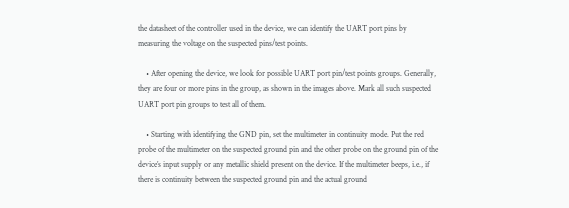the datasheet of the controller used in the device, we can identify the UART port pins by measuring the voltage on the suspected pins/test points.

    • After opening the device, we look for possible UART port pin/test points groups. Generally, they are four or more pins in the group, as shown in the images above. Mark all such suspected UART port pin groups to test all of them.

    • Starting with identifying the GND pin, set the multimeter in continuity mode. Put the red probe of the multimeter on the suspected ground pin and the other probe on the ground pin of the device’s input supply or any metallic shield present on the device. If the multimeter beeps, i.e., if there is continuity between the suspected ground pin and the actual ground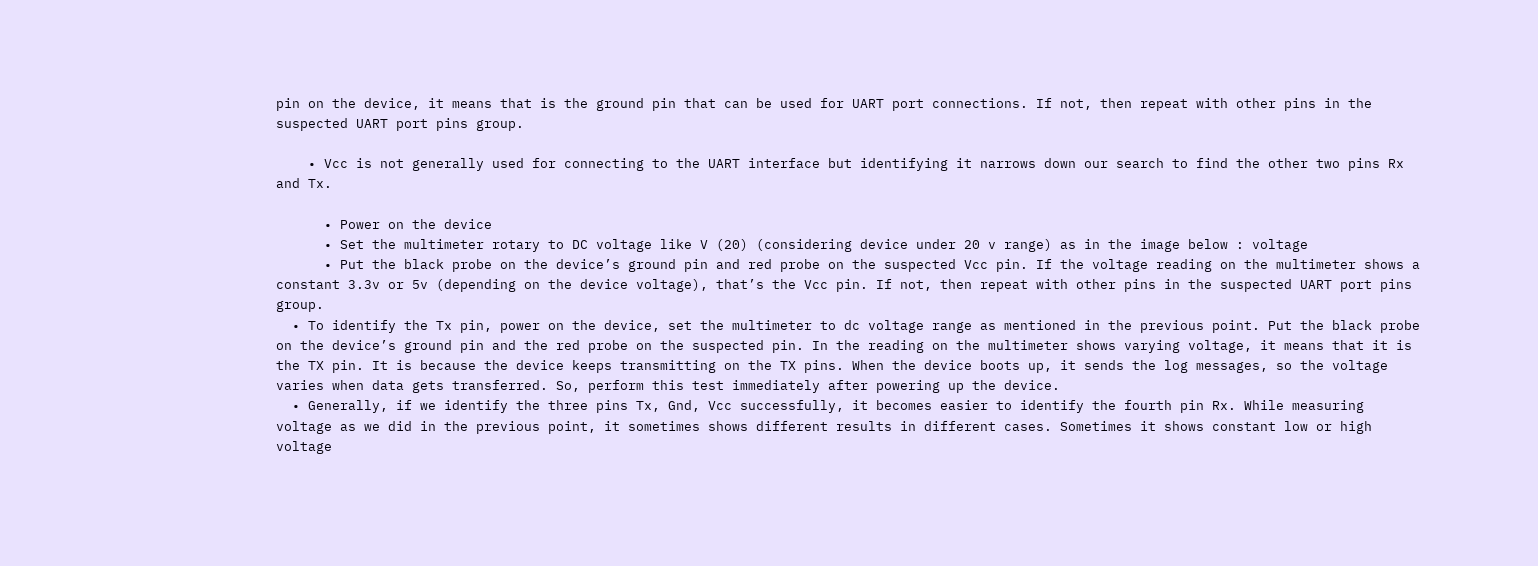pin on the device, it means that is the ground pin that can be used for UART port connections. If not, then repeat with other pins in the suspected UART port pins group.

    • Vcc is not generally used for connecting to the UART interface but identifying it narrows down our search to find the other two pins Rx and Tx.

      • Power on the device
      • Set the multimeter rotary to DC voltage like V (20) (considering device under 20 v range) as in the image below : voltage
      • Put the black probe on the device’s ground pin and red probe on the suspected Vcc pin. If the voltage reading on the multimeter shows a constant 3.3v or 5v (depending on the device voltage), that’s the Vcc pin. If not, then repeat with other pins in the suspected UART port pins group.
  • To identify the Tx pin, power on the device, set the multimeter to dc voltage range as mentioned in the previous point. Put the black probe on the device’s ground pin and the red probe on the suspected pin. In the reading on the multimeter shows varying voltage, it means that it is the TX pin. It is because the device keeps transmitting on the TX pins. When the device boots up, it sends the log messages, so the voltage varies when data gets transferred. So, perform this test immediately after powering up the device.
  • Generally, if we identify the three pins Tx, Gnd, Vcc successfully, it becomes easier to identify the fourth pin Rx. While measuring voltage as we did in the previous point, it sometimes shows different results in different cases. Sometimes it shows constant low or high voltage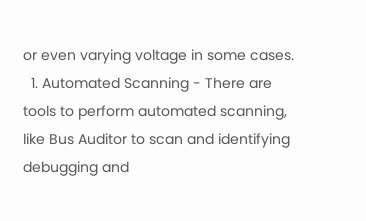or even varying voltage in some cases.
  1. Automated Scanning - There are tools to perform automated scanning, like Bus Auditor to scan and identifying debugging and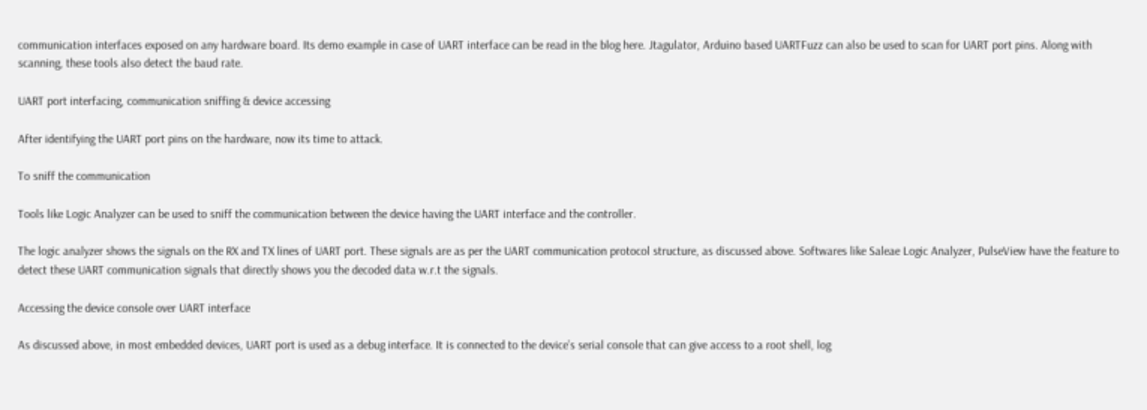communication interfaces exposed on any hardware board. Its demo example in case of UART interface can be read in the blog here. Jtagulator, Arduino based UARTFuzz can also be used to scan for UART port pins. Along with scanning, these tools also detect the baud rate.

UART port interfacing, communication sniffing & device accessing

After identifying the UART port pins on the hardware, now its time to attack.

To sniff the communication

Tools like Logic Analyzer can be used to sniff the communication between the device having the UART interface and the controller.

The logic analyzer shows the signals on the RX and TX lines of UART port. These signals are as per the UART communication protocol structure, as discussed above. Softwares like Saleae Logic Analyzer, PulseView have the feature to detect these UART communication signals that directly shows you the decoded data w.r.t the signals.

Accessing the device console over UART interface

As discussed above, in most embedded devices, UART port is used as a debug interface. It is connected to the device’s serial console that can give access to a root shell, log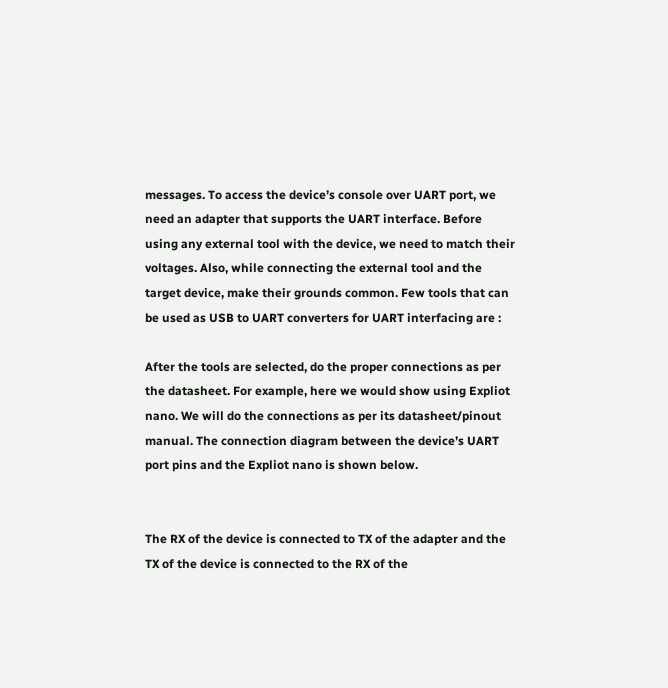messages. To access the device’s console over UART port, we need an adapter that supports the UART interface. Before using any external tool with the device, we need to match their voltages. Also, while connecting the external tool and the target device, make their grounds common. Few tools that can be used as USB to UART converters for UART interfacing are :

After the tools are selected, do the proper connections as per the datasheet. For example, here we would show using Expliot nano. We will do the connections as per its datasheet/pinout manual. The connection diagram between the device’s UART port pins and the Expliot nano is shown below.


The RX of the device is connected to TX of the adapter and the TX of the device is connected to the RX of the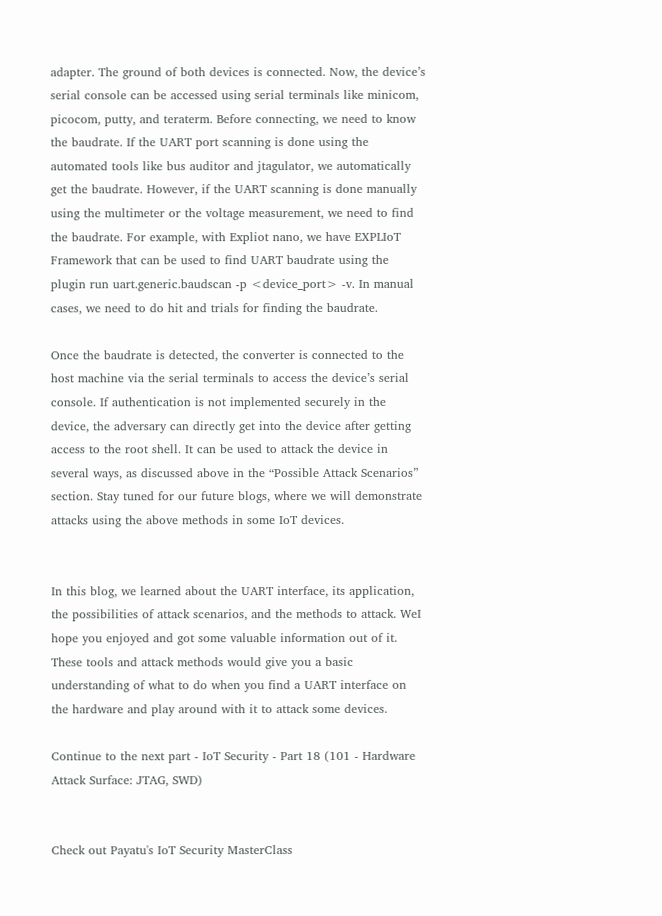adapter. The ground of both devices is connected. Now, the device’s serial console can be accessed using serial terminals like minicom, picocom, putty, and teraterm. Before connecting, we need to know the baudrate. If the UART port scanning is done using the automated tools like bus auditor and jtagulator, we automatically get the baudrate. However, if the UART scanning is done manually using the multimeter or the voltage measurement, we need to find the baudrate. For example, with Expliot nano, we have EXPLIoT Framework that can be used to find UART baudrate using the plugin run uart.generic.baudscan -p <device_port> -v. In manual cases, we need to do hit and trials for finding the baudrate.

Once the baudrate is detected, the converter is connected to the host machine via the serial terminals to access the device’s serial console. If authentication is not implemented securely in the device, the adversary can directly get into the device after getting access to the root shell. It can be used to attack the device in several ways, as discussed above in the “Possible Attack Scenarios” section. Stay tuned for our future blogs, where we will demonstrate attacks using the above methods in some IoT devices.


In this blog, we learned about the UART interface, its application, the possibilities of attack scenarios, and the methods to attack. WeI hope you enjoyed and got some valuable information out of it. These tools and attack methods would give you a basic understanding of what to do when you find a UART interface on the hardware and play around with it to attack some devices.

Continue to the next part - IoT Security - Part 18 (101 - Hardware Attack Surface: JTAG, SWD)


Check out Payatu's IoT Security MasterClass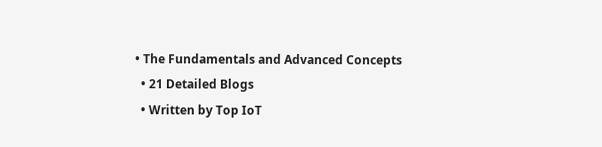• The Fundamentals and Advanced Concepts
  • 21 Detailed Blogs
  • Written by Top IoT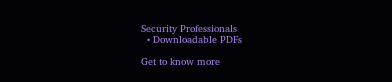Security Professionals
  • Downloadable PDFs

Get to know more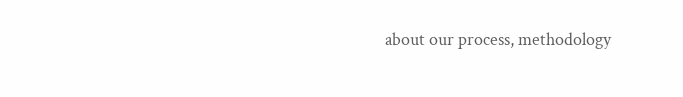about our process, methodology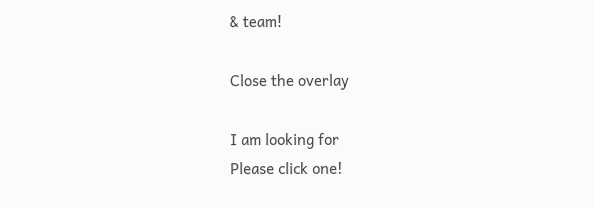& team!

Close the overlay

I am looking for
Please click one!